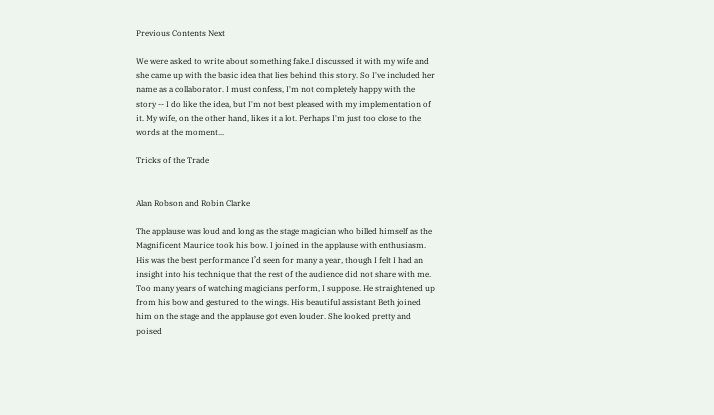Previous Contents Next

We were asked to write about something fake.I discussed it with my wife and she came up with the basic idea that lies behind this story. So I've included her name as a collaborator. I must confess, I'm not completely happy with the story -- I do like the idea, but I'm not best pleased with my implementation of it. My wife, on the other hand, likes it a lot. Perhaps I'm just too close to the words at the moment...

Tricks of the Trade


Alan Robson and Robin Clarke

The applause was loud and long as the stage magician who billed himself as the Magnificent Maurice took his bow. I joined in the applause with enthusiasm. His was the best performance I’d seen for many a year, though I felt I had an insight into his technique that the rest of the audience did not share with me. Too many years of watching magicians perform, I suppose. He straightened up from his bow and gestured to the wings. His beautiful assistant Beth joined him on the stage and the applause got even louder. She looked pretty and poised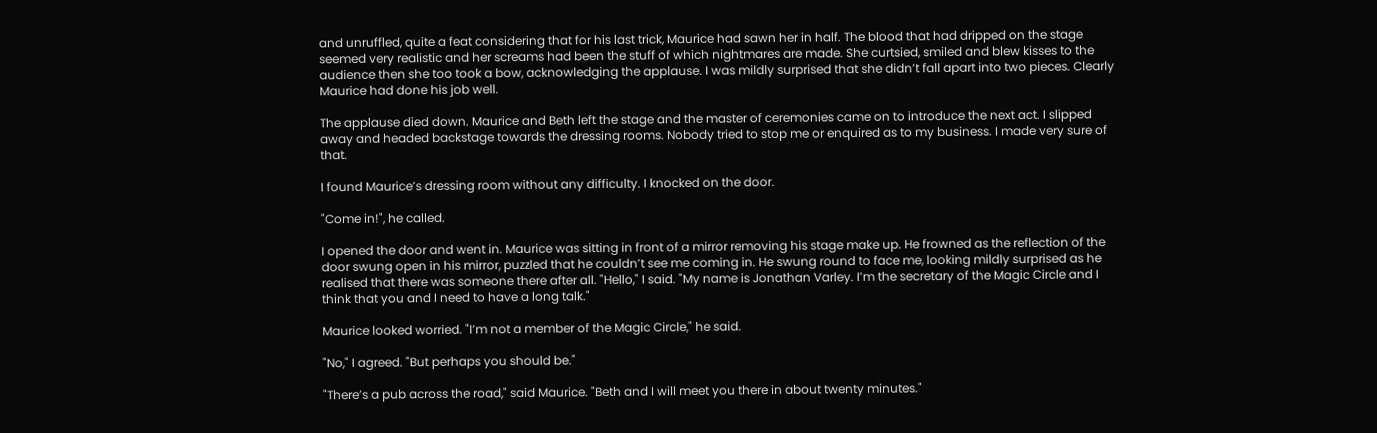and unruffled, quite a feat considering that for his last trick, Maurice had sawn her in half. The blood that had dripped on the stage seemed very realistic and her screams had been the stuff of which nightmares are made. She curtsied, smiled and blew kisses to the audience then she too took a bow, acknowledging the applause. I was mildly surprised that she didn’t fall apart into two pieces. Clearly Maurice had done his job well.

The applause died down. Maurice and Beth left the stage and the master of ceremonies came on to introduce the next act. I slipped away and headed backstage towards the dressing rooms. Nobody tried to stop me or enquired as to my business. I made very sure of that.

I found Maurice’s dressing room without any difficulty. I knocked on the door.

"Come in!", he called.

I opened the door and went in. Maurice was sitting in front of a mirror removing his stage make up. He frowned as the reflection of the door swung open in his mirror, puzzled that he couldn’t see me coming in. He swung round to face me, looking mildly surprised as he realised that there was someone there after all. "Hello," I said. "My name is Jonathan Varley. I’m the secretary of the Magic Circle and I think that you and I need to have a long talk."

Maurice looked worried. "I’m not a member of the Magic Circle," he said.

"No," I agreed. "But perhaps you should be."

"There’s a pub across the road," said Maurice. "Beth and I will meet you there in about twenty minutes."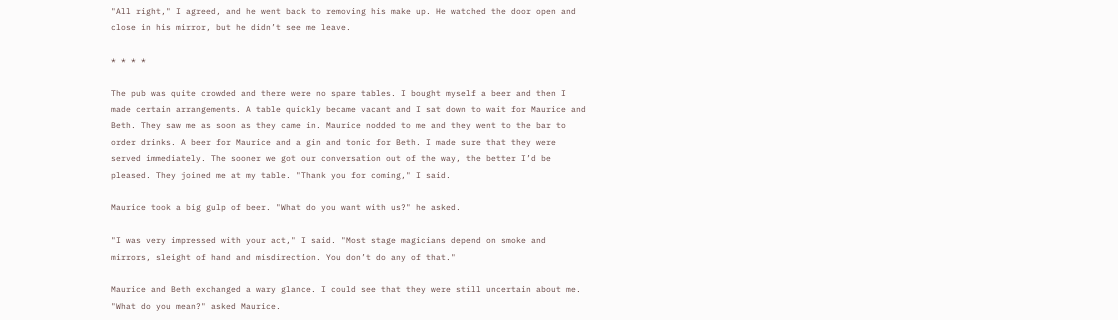"All right," I agreed, and he went back to removing his make up. He watched the door open and close in his mirror, but he didn’t see me leave.

* * * *

The pub was quite crowded and there were no spare tables. I bought myself a beer and then I made certain arrangements. A table quickly became vacant and I sat down to wait for Maurice and Beth. They saw me as soon as they came in. Maurice nodded to me and they went to the bar to order drinks. A beer for Maurice and a gin and tonic for Beth. I made sure that they were served immediately. The sooner we got our conversation out of the way, the better I’d be pleased. They joined me at my table. "Thank you for coming," I said.

Maurice took a big gulp of beer. "What do you want with us?" he asked.

"I was very impressed with your act," I said. "Most stage magicians depend on smoke and mirrors, sleight of hand and misdirection. You don’t do any of that."

Maurice and Beth exchanged a wary glance. I could see that they were still uncertain about me. "What do you mean?" asked Maurice.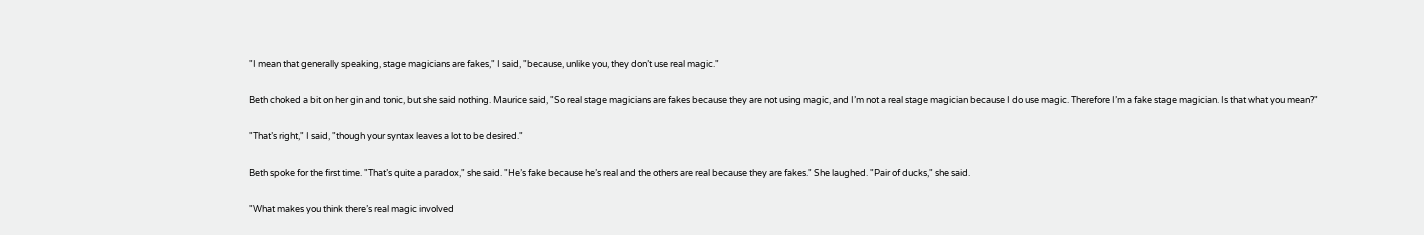"I mean that generally speaking, stage magicians are fakes," I said, "because, unlike you, they don’t use real magic."

Beth choked a bit on her gin and tonic, but she said nothing. Maurice said, "So real stage magicians are fakes because they are not using magic, and I’m not a real stage magician because I do use magic. Therefore I’m a fake stage magician. Is that what you mean?"

"That’s right," I said, "though your syntax leaves a lot to be desired."

Beth spoke for the first time. "That’s quite a paradox," she said. "He’s fake because he’s real and the others are real because they are fakes." She laughed. "Pair of ducks," she said.

"What makes you think there’s real magic involved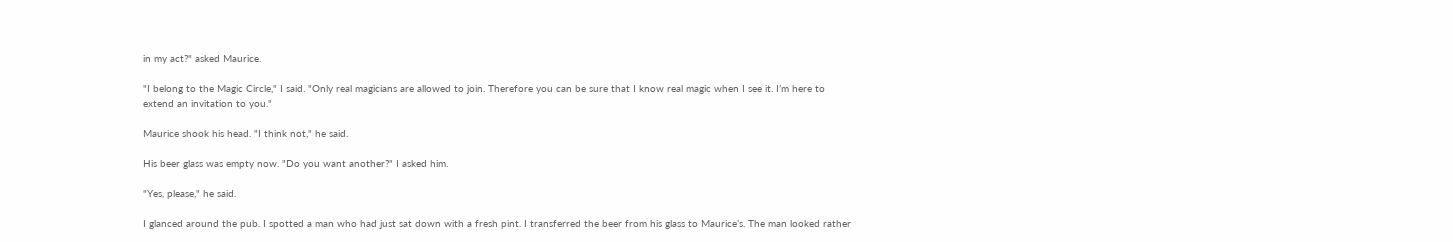in my act?" asked Maurice.

"I belong to the Magic Circle," I said. "Only real magicians are allowed to join. Therefore you can be sure that I know real magic when I see it. I’m here to extend an invitation to you."

Maurice shook his head. "I think not," he said.

His beer glass was empty now. "Do you want another?" I asked him.

"Yes, please," he said.

I glanced around the pub. I spotted a man who had just sat down with a fresh pint. I transferred the beer from his glass to Maurice’s. The man looked rather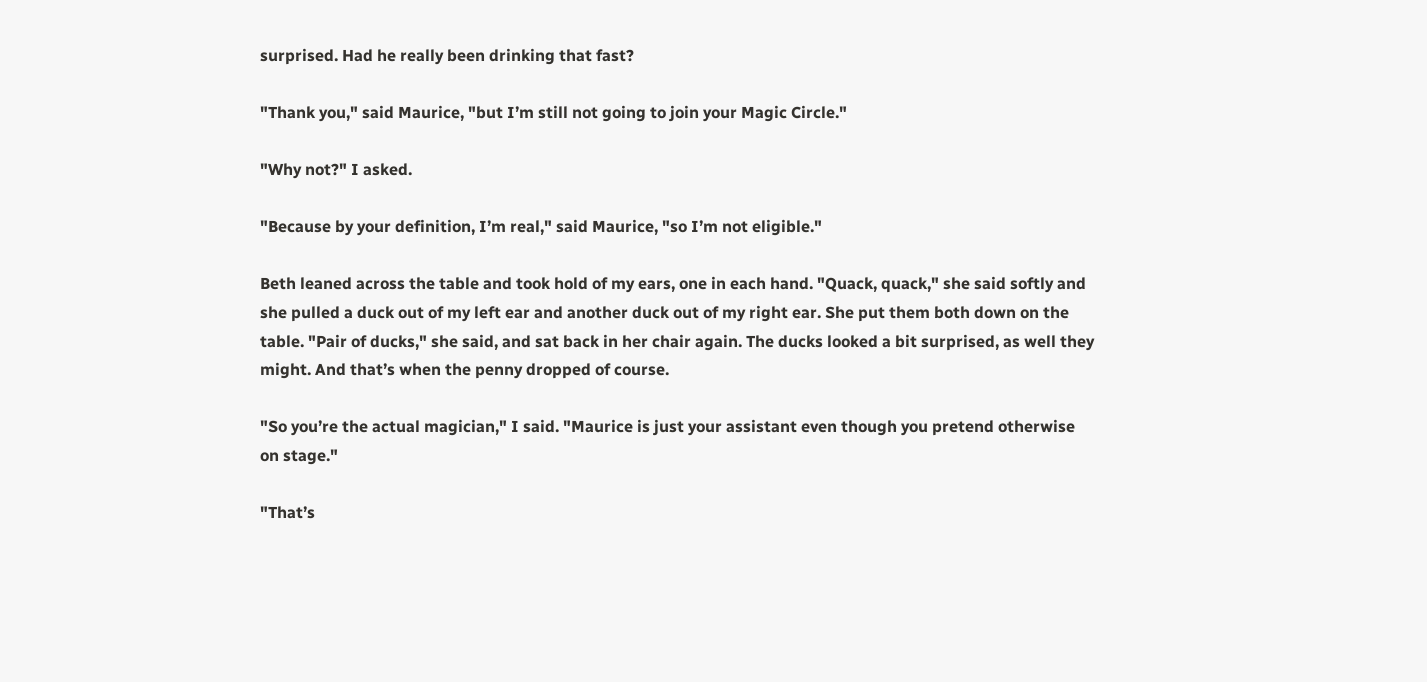surprised. Had he really been drinking that fast?

"Thank you," said Maurice, "but I’m still not going to join your Magic Circle."

"Why not?" I asked.

"Because by your definition, I’m real," said Maurice, "so I’m not eligible."

Beth leaned across the table and took hold of my ears, one in each hand. "Quack, quack," she said softly and she pulled a duck out of my left ear and another duck out of my right ear. She put them both down on the table. "Pair of ducks," she said, and sat back in her chair again. The ducks looked a bit surprised, as well they might. And that’s when the penny dropped of course.

"So you’re the actual magician," I said. "Maurice is just your assistant even though you pretend otherwise on stage."

"That’s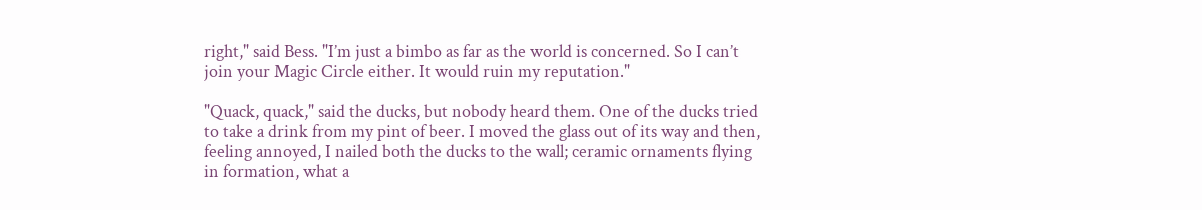right," said Bess. "I’m just a bimbo as far as the world is concerned. So I can’t join your Magic Circle either. It would ruin my reputation."

"Quack, quack," said the ducks, but nobody heard them. One of the ducks tried to take a drink from my pint of beer. I moved the glass out of its way and then, feeling annoyed, I nailed both the ducks to the wall; ceramic ornaments flying in formation, what a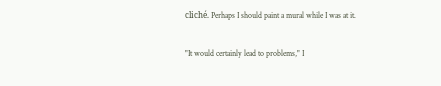cliché. Perhaps I should paint a mural while I was at it.

"It would certainly lead to problems," I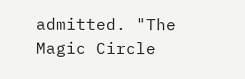admitted. "The Magic Circle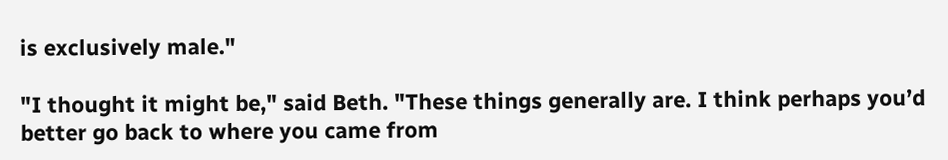is exclusively male."

"I thought it might be," said Beth. "These things generally are. I think perhaps you’d better go back to where you came from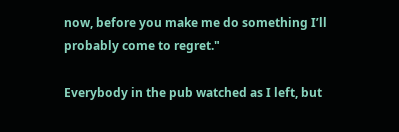now, before you make me do something I’ll probably come to regret."

Everybody in the pub watched as I left, but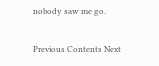nobody saw me go.

Previous Contents Next